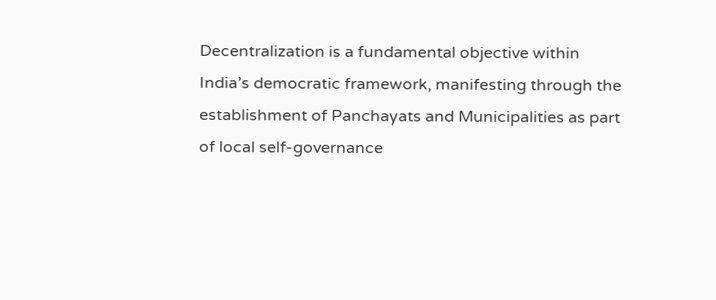Decentralization is a fundamental objective within India’s democratic framework, manifesting through the establishment of Panchayats and Municipalities as part of local self-governance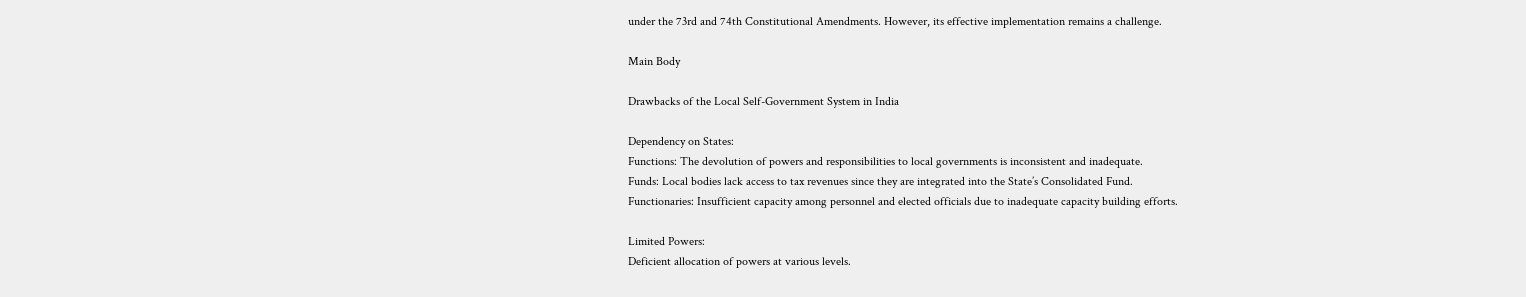under the 73rd and 74th Constitutional Amendments. However, its effective implementation remains a challenge.

Main Body

Drawbacks of the Local Self-Government System in India

Dependency on States:
Functions: The devolution of powers and responsibilities to local governments is inconsistent and inadequate.
Funds: Local bodies lack access to tax revenues since they are integrated into the State’s Consolidated Fund.
Functionaries: Insufficient capacity among personnel and elected officials due to inadequate capacity building efforts.

Limited Powers:
Deficient allocation of powers at various levels.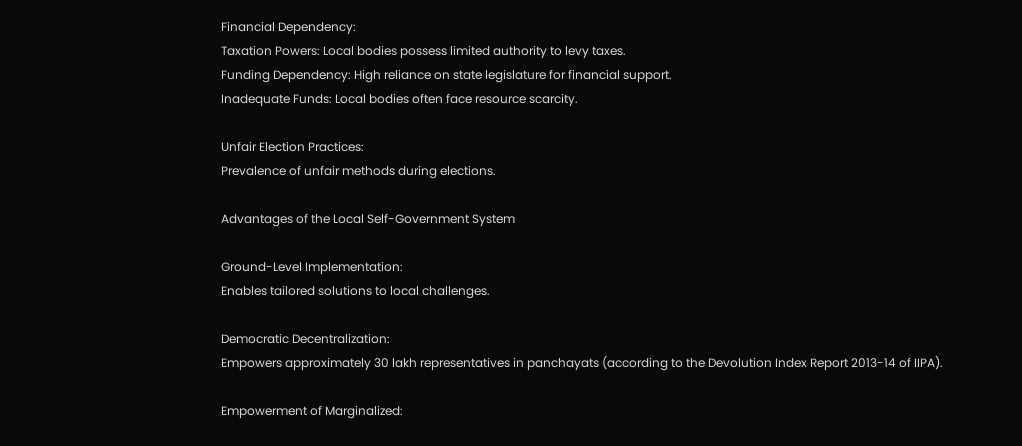Financial Dependency:
Taxation Powers: Local bodies possess limited authority to levy taxes.
Funding Dependency: High reliance on state legislature for financial support.
Inadequate Funds: Local bodies often face resource scarcity.

Unfair Election Practices:
Prevalence of unfair methods during elections.

Advantages of the Local Self-Government System

Ground-Level Implementation:
Enables tailored solutions to local challenges.

Democratic Decentralization:
Empowers approximately 30 lakh representatives in panchayats (according to the Devolution Index Report 2013-14 of IIPA).

Empowerment of Marginalized: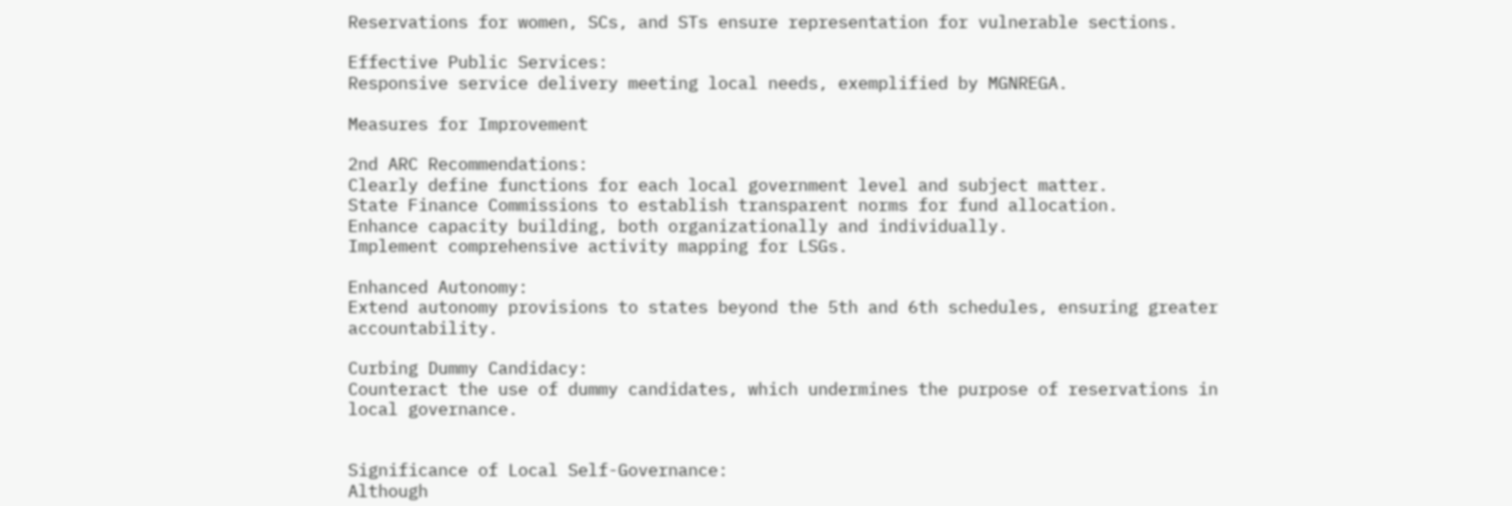Reservations for women, SCs, and STs ensure representation for vulnerable sections.

Effective Public Services:
Responsive service delivery meeting local needs, exemplified by MGNREGA.

Measures for Improvement

2nd ARC Recommendations:
Clearly define functions for each local government level and subject matter.
State Finance Commissions to establish transparent norms for fund allocation.
Enhance capacity building, both organizationally and individually.
Implement comprehensive activity mapping for LSGs.

Enhanced Autonomy:
Extend autonomy provisions to states beyond the 5th and 6th schedules, ensuring greater accountability.

Curbing Dummy Candidacy:
Counteract the use of dummy candidates, which undermines the purpose of reservations in local governance.


Significance of Local Self-Governance:
Although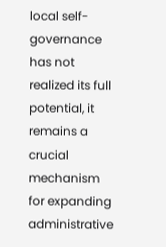local self-governance has not realized its full potential, it remains a crucial mechanism for expanding administrative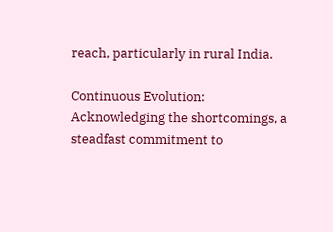reach, particularly in rural India.

Continuous Evolution:
Acknowledging the shortcomings, a steadfast commitment to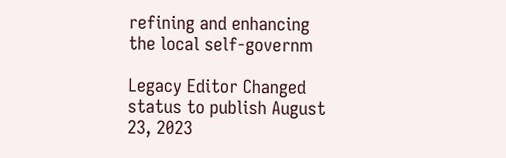refining and enhancing the local self-governm

Legacy Editor Changed status to publish August 23, 2023